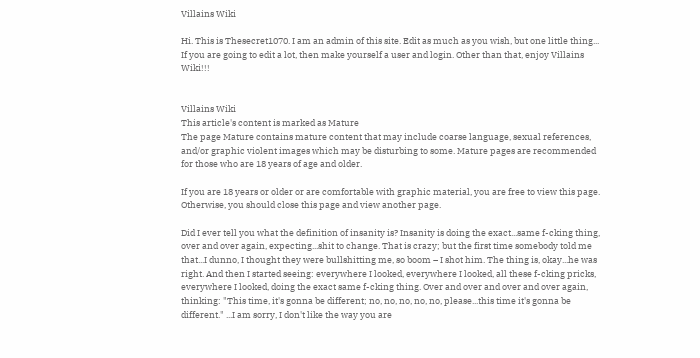Villains Wiki

Hi. This is Thesecret1070. I am an admin of this site. Edit as much as you wish, but one little thing... If you are going to edit a lot, then make yourself a user and login. Other than that, enjoy Villains Wiki!!!


Villains Wiki
This article's content is marked as Mature
The page Mature contains mature content that may include coarse language, sexual references, and/or graphic violent images which may be disturbing to some. Mature pages are recommended for those who are 18 years of age and older.

If you are 18 years or older or are comfortable with graphic material, you are free to view this page. Otherwise, you should close this page and view another page.

Did I ever tell you what the definition of insanity is? Insanity is doing the exact...same f-cking thing, over and over again, expecting...shit to change. That is crazy; but the first time somebody told me that...I dunno, I thought they were bullshitting me, so boom – I shot him. The thing is, okay...he was right. And then I started seeing: everywhere I looked, everywhere I looked, all these f-cking pricks, everywhere I looked, doing the exact same f-cking thing. Over and over and over and over again, thinking: "This time, it's gonna be different; no, no, no, no, no, please...this time it's gonna be different." ...I am sorry, I don't like the way you are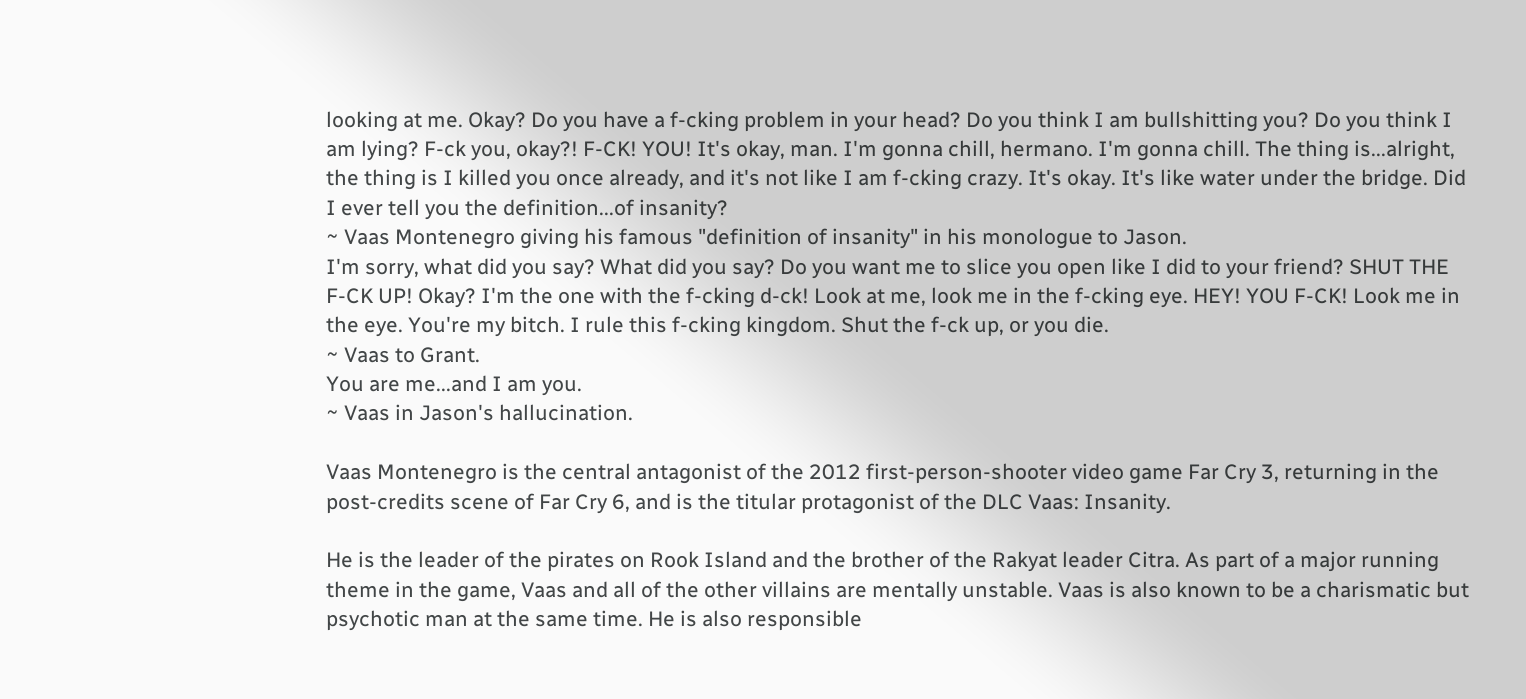looking at me. Okay? Do you have a f-cking problem in your head? Do you think I am bullshitting you? Do you think I am lying? F-ck you, okay?! F-CK! YOU! It's okay, man. I'm gonna chill, hermano. I'm gonna chill. The thing is...alright, the thing is I killed you once already, and it's not like I am f-cking crazy. It's okay. It's like water under the bridge. Did I ever tell you the definition...of insanity?
~ Vaas Montenegro giving his famous "definition of insanity" in his monologue to Jason.
I'm sorry, what did you say? What did you say? Do you want me to slice you open like I did to your friend? SHUT THE F-CK UP! Okay? I'm the one with the f-cking d-ck! Look at me, look me in the f-cking eye. HEY! YOU F-CK! Look me in the eye. You're my bitch. I rule this f-cking kingdom. Shut the f-ck up, or you die.
~ Vaas to Grant.
You are me...and I am you.
~ Vaas in Jason's hallucination.

Vaas Montenegro is the central antagonist of the 2012 first-person-shooter video game Far Cry 3, returning in the post-credits scene of Far Cry 6, and is the titular protagonist of the DLC Vaas: Insanity.

He is the leader of the pirates on Rook Island and the brother of the Rakyat leader Citra. As part of a major running theme in the game, Vaas and all of the other villains are mentally unstable. Vaas is also known to be a charismatic but psychotic man at the same time. He is also responsible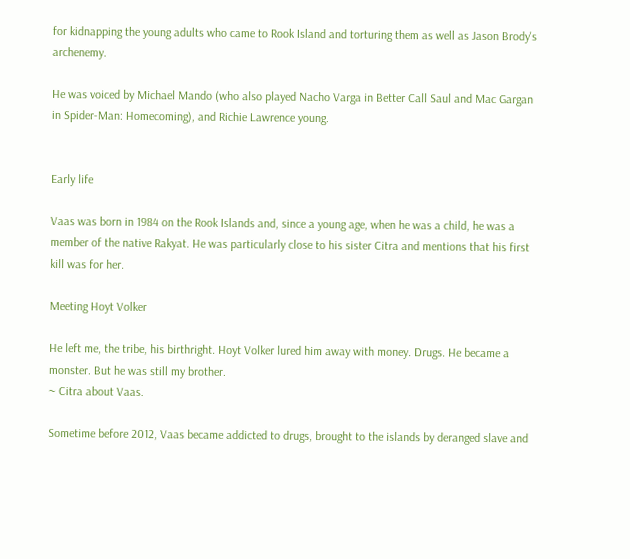for kidnapping the young adults who came to Rook Island and torturing them as well as Jason Brody's archenemy.

He was voiced by Michael Mando (who also played Nacho Varga in Better Call Saul and Mac Gargan in Spider-Man: Homecoming), and Richie Lawrence young.


Early life

Vaas was born in 1984 on the Rook Islands and, since a young age, when he was a child, he was a member of the native Rakyat. He was particularly close to his sister Citra and mentions that his first kill was for her.

Meeting Hoyt Volker

He left me, the tribe, his birthright. Hoyt Volker lured him away with money. Drugs. He became a monster. But he was still my brother.
~ Citra about Vaas.

Sometime before 2012, Vaas became addicted to drugs, brought to the islands by deranged slave and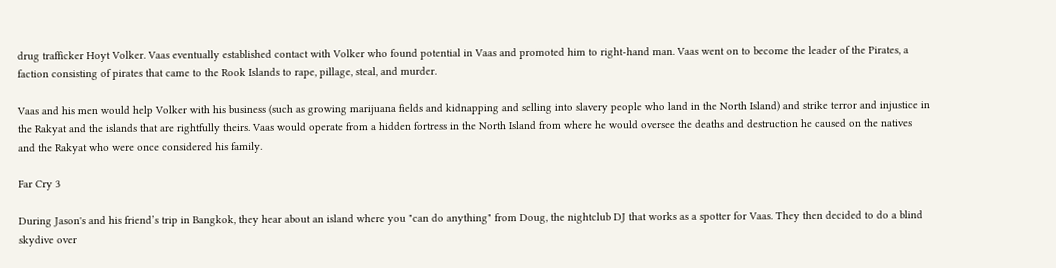drug trafficker Hoyt Volker. Vaas eventually established contact with Volker who found potential in Vaas and promoted him to right-hand man. Vaas went on to become the leader of the Pirates, a faction consisting of pirates that came to the Rook Islands to rape, pillage, steal, and murder.

Vaas and his men would help Volker with his business (such as growing marijuana fields and kidnapping and selling into slavery people who land in the North Island) and strike terror and injustice in the Rakyat and the islands that are rightfully theirs. Vaas would operate from a hidden fortress in the North Island from where he would oversee the deaths and destruction he caused on the natives and the Rakyat who were once considered his family.

Far Cry 3

During Jason's and his friend’s trip in Bangkok, they hear about an island where you "can do anything" from Doug, the nightclub DJ that works as a spotter for Vaas. They then decided to do a blind skydive over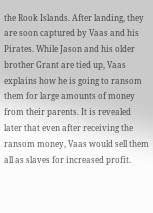the Rook Islands. After landing, they are soon captured by Vaas and his Pirates. While Jason and his older brother Grant are tied up, Vaas explains how he is going to ransom them for large amounts of money from their parents. It is revealed later that even after receiving the ransom money, Vaas would sell them all as slaves for increased profit.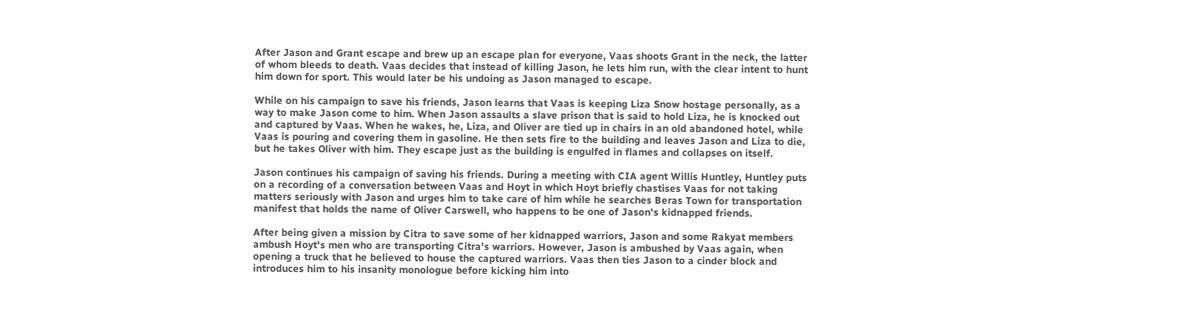After Jason and Grant escape and brew up an escape plan for everyone, Vaas shoots Grant in the neck, the latter of whom bleeds to death. Vaas decides that instead of killing Jason, he lets him run, with the clear intent to hunt him down for sport. This would later be his undoing as Jason managed to escape.

While on his campaign to save his friends, Jason learns that Vaas is keeping Liza Snow hostage personally, as a way to make Jason come to him. When Jason assaults a slave prison that is said to hold Liza, he is knocked out and captured by Vaas. When he wakes, he, Liza, and Oliver are tied up in chairs in an old abandoned hotel, while Vaas is pouring and covering them in gasoline. He then sets fire to the building and leaves Jason and Liza to die, but he takes Oliver with him. They escape just as the building is engulfed in flames and collapses on itself.

Jason continues his campaign of saving his friends. During a meeting with CIA agent Willis Huntley, Huntley puts on a recording of a conversation between Vaas and Hoyt in which Hoyt briefly chastises Vaas for not taking matters seriously with Jason and urges him to take care of him while he searches Beras Town for transportation manifest that holds the name of Oliver Carswell, who happens to be one of Jason's kidnapped friends.

After being given a mission by Citra to save some of her kidnapped warriors, Jason and some Rakyat members ambush Hoyt's men who are transporting Citra's warriors. However, Jason is ambushed by Vaas again, when opening a truck that he believed to house the captured warriors. Vaas then ties Jason to a cinder block and introduces him to his insanity monologue before kicking him into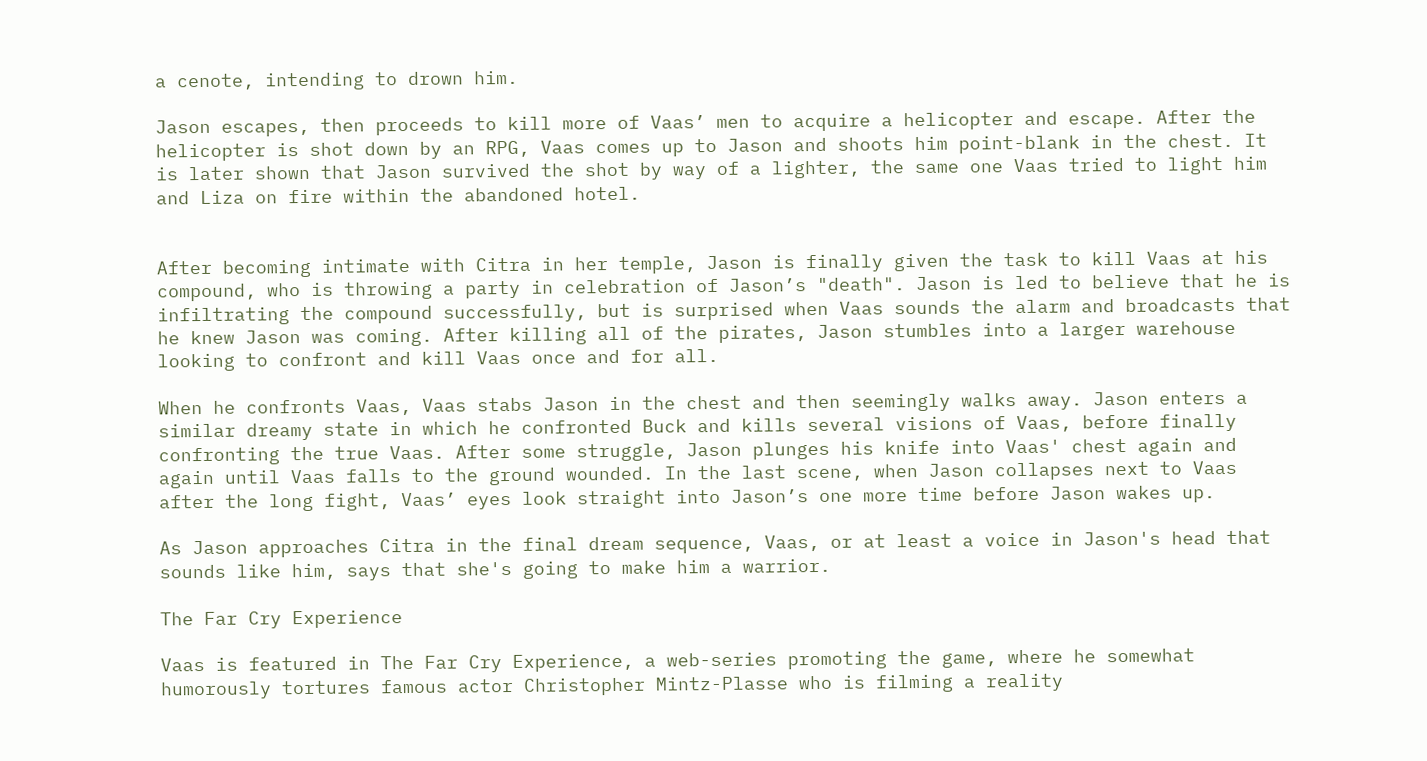a cenote, intending to drown him.

Jason escapes, then proceeds to kill more of Vaas’ men to acquire a helicopter and escape. After the helicopter is shot down by an RPG, Vaas comes up to Jason and shoots him point-blank in the chest. It is later shown that Jason survived the shot by way of a lighter, the same one Vaas tried to light him and Liza on fire within the abandoned hotel.


After becoming intimate with Citra in her temple, Jason is finally given the task to kill Vaas at his compound, who is throwing a party in celebration of Jason’s "death". Jason is led to believe that he is infiltrating the compound successfully, but is surprised when Vaas sounds the alarm and broadcasts that he knew Jason was coming. After killing all of the pirates, Jason stumbles into a larger warehouse looking to confront and kill Vaas once and for all.

When he confronts Vaas, Vaas stabs Jason in the chest and then seemingly walks away. Jason enters a similar dreamy state in which he confronted Buck and kills several visions of Vaas, before finally confronting the true Vaas. After some struggle, Jason plunges his knife into Vaas' chest again and again until Vaas falls to the ground wounded. In the last scene, when Jason collapses next to Vaas after the long fight, Vaas’ eyes look straight into Jason’s one more time before Jason wakes up.

As Jason approaches Citra in the final dream sequence, Vaas, or at least a voice in Jason's head that sounds like him, says that she's going to make him a warrior.

The Far Cry Experience

Vaas is featured in The Far Cry Experience, a web-series promoting the game, where he somewhat humorously tortures famous actor Christopher Mintz-Plasse who is filming a reality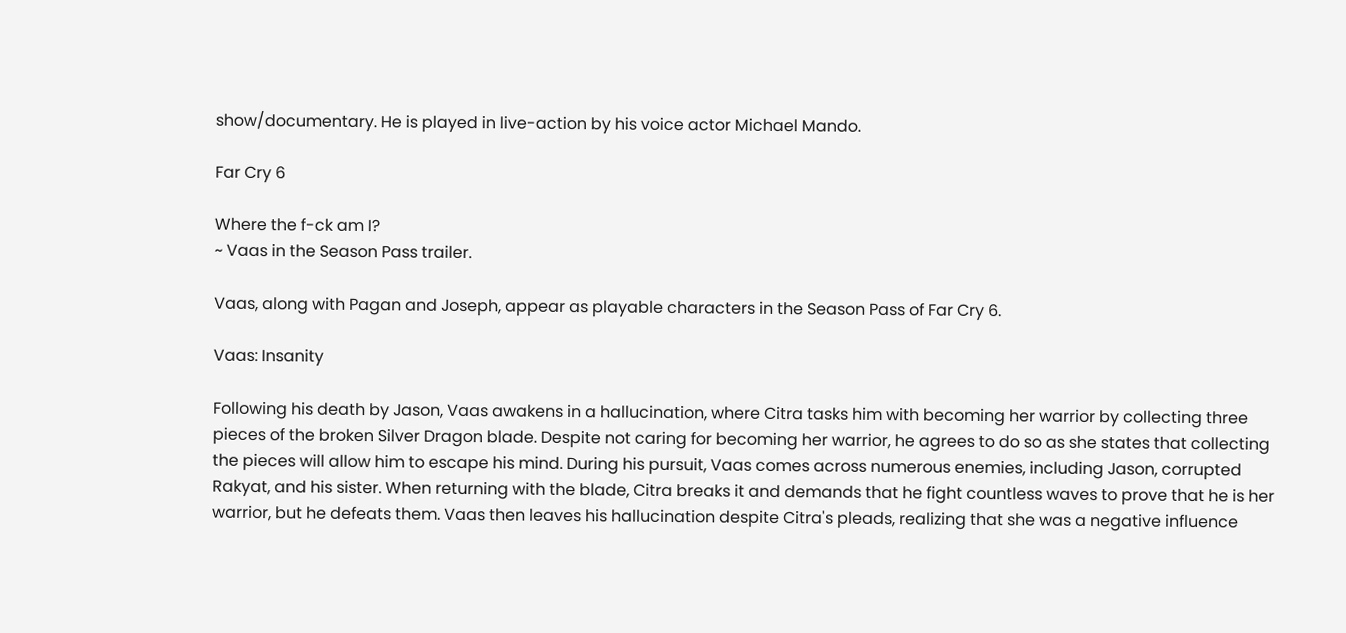show/documentary. He is played in live-action by his voice actor Michael Mando.

Far Cry 6

Where the f-ck am I?
~ Vaas in the Season Pass trailer.

Vaas, along with Pagan and Joseph, appear as playable characters in the Season Pass of Far Cry 6.

Vaas: Insanity

Following his death by Jason, Vaas awakens in a hallucination, where Citra tasks him with becoming her warrior by collecting three pieces of the broken Silver Dragon blade. Despite not caring for becoming her warrior, he agrees to do so as she states that collecting the pieces will allow him to escape his mind. During his pursuit, Vaas comes across numerous enemies, including Jason, corrupted Rakyat, and his sister. When returning with the blade, Citra breaks it and demands that he fight countless waves to prove that he is her warrior, but he defeats them. Vaas then leaves his hallucination despite Citra's pleads, realizing that she was a negative influence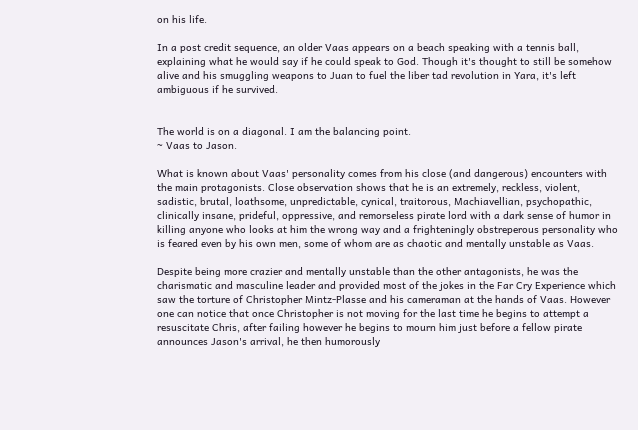on his life.

In a post credit sequence, an older Vaas appears on a beach speaking with a tennis ball, explaining what he would say if he could speak to God. Though it's thought to still be somehow alive and his smuggling weapons to Juan to fuel the liber tad revolution in Yara, it's left ambiguous if he survived.


The world is on a diagonal. I am the balancing point.
~ Vaas to Jason.

What is known about Vaas' personality comes from his close (and dangerous) encounters with the main protagonists. Close observation shows that he is an extremely, reckless, violent, sadistic, brutal, loathsome, unpredictable, cynical, traitorous, Machiavellian, psychopathic, clinically insane, prideful, oppressive, and remorseless pirate lord with a dark sense of humor in killing anyone who looks at him the wrong way and a frighteningly obstreperous personality who is feared even by his own men, some of whom are as chaotic and mentally unstable as Vaas.

Despite being more crazier and mentally unstable than the other antagonists, he was the charismatic and masculine leader and provided most of the jokes in the Far Cry Experience which saw the torture of Christopher Mintz-Plasse and his cameraman at the hands of Vaas. However one can notice that once Christopher is not moving for the last time he begins to attempt a resuscitate Chris, after failing however he begins to mourn him just before a fellow pirate announces Jason's arrival, he then humorously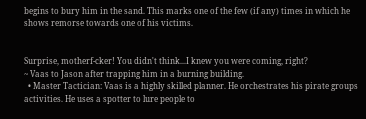begins to bury him in the sand. This marks one of the few (if any) times in which he shows remorse towards one of his victims.


Surprise, motherf-cker! You didn't think...I knew you were coming, right?
~ Vaas to Jason after trapping him in a burning building.
  • Master Tactician: Vaas is a highly skilled planner. He orchestrates his pirate groups activities. He uses a spotter to lure people to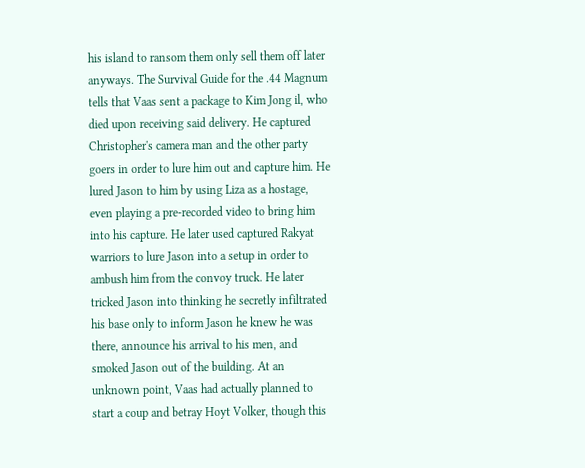his island to ransom them only sell them off later anyways. The Survival Guide for the .44 Magnum tells that Vaas sent a package to Kim Jong il, who died upon receiving said delivery. He captured Christopher's camera man and the other party goers in order to lure him out and capture him. He lured Jason to him by using Liza as a hostage, even playing a pre-recorded video to bring him into his capture. He later used captured Rakyat warriors to lure Jason into a setup in order to ambush him from the convoy truck. He later tricked Jason into thinking he secretly infiltrated his base only to inform Jason he knew he was there, announce his arrival to his men, and smoked Jason out of the building. At an unknown point, Vaas had actually planned to start a coup and betray Hoyt Volker, though this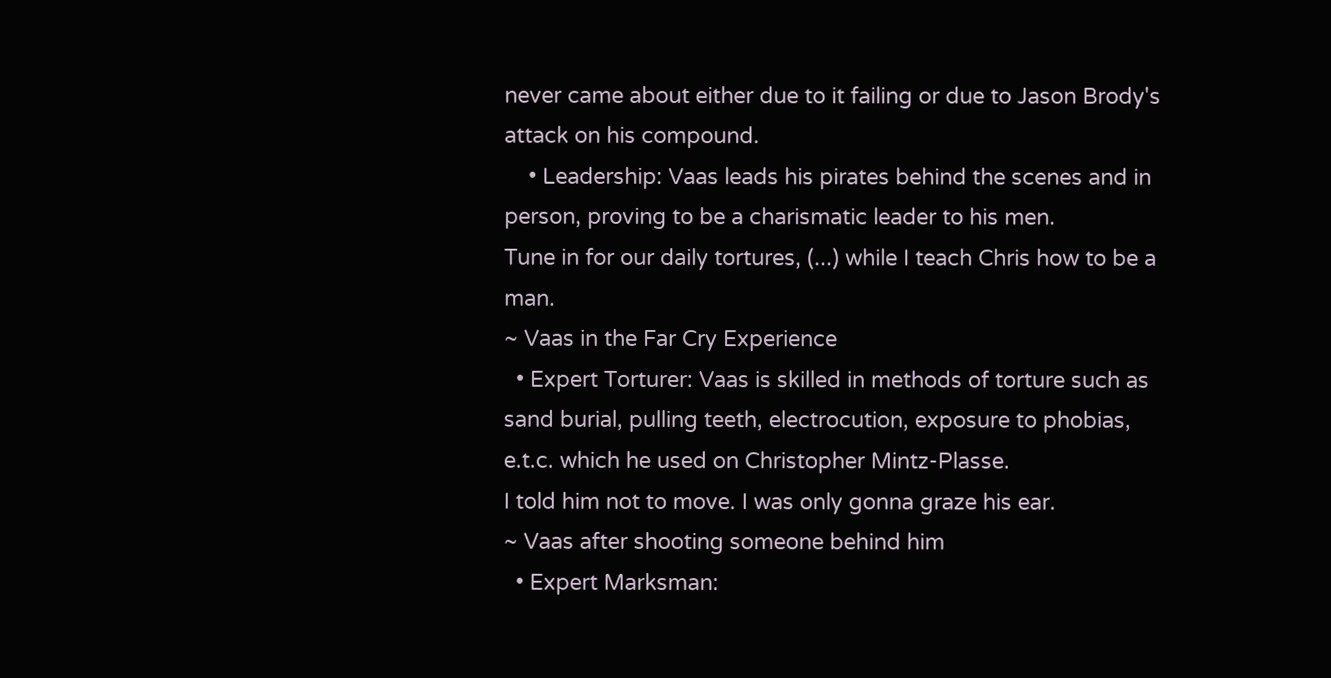never came about either due to it failing or due to Jason Brody's attack on his compound.
    • Leadership: Vaas leads his pirates behind the scenes and in person, proving to be a charismatic leader to his men.
Tune in for our daily tortures, (...) while I teach Chris how to be a man.
~ Vaas in the Far Cry Experience
  • Expert Torturer: Vaas is skilled in methods of torture such as sand burial, pulling teeth, electrocution, exposure to phobias, e.t.c. which he used on Christopher Mintz-Plasse.
I told him not to move. I was only gonna graze his ear.
~ Vaas after shooting someone behind him
  • Expert Marksman: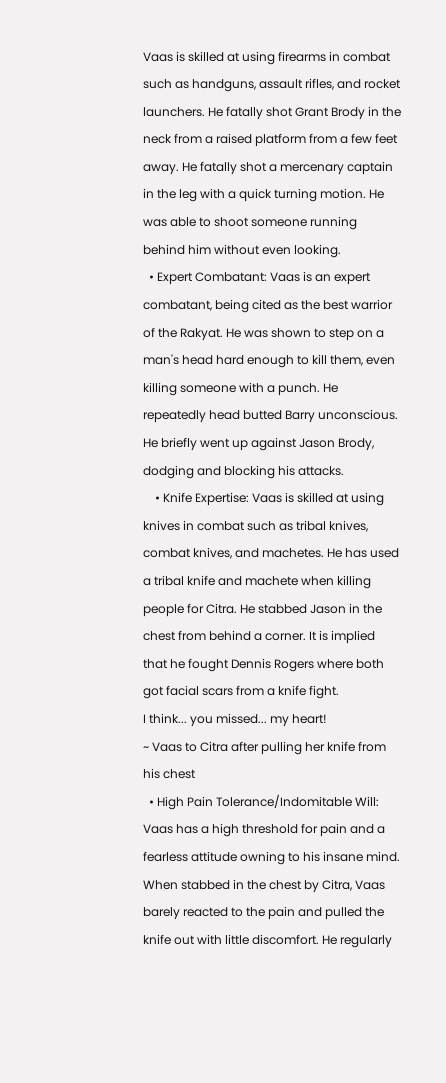Vaas is skilled at using firearms in combat such as handguns, assault rifles, and rocket launchers. He fatally shot Grant Brody in the neck from a raised platform from a few feet away. He fatally shot a mercenary captain in the leg with a quick turning motion. He was able to shoot someone running behind him without even looking.
  • Expert Combatant: Vaas is an expert combatant, being cited as the best warrior of the Rakyat. He was shown to step on a man's head hard enough to kill them, even killing someone with a punch. He repeatedly head butted Barry unconscious. He briefly went up against Jason Brody, dodging and blocking his attacks.
    • Knife Expertise: Vaas is skilled at using knives in combat such as tribal knives, combat knives, and machetes. He has used a tribal knife and machete when killing people for Citra. He stabbed Jason in the chest from behind a corner. It is implied that he fought Dennis Rogers where both got facial scars from a knife fight.
I think... you missed... my heart!
~ Vaas to Citra after pulling her knife from his chest
  • High Pain Tolerance/Indomitable Will: Vaas has a high threshold for pain and a fearless attitude owning to his insane mind. When stabbed in the chest by Citra, Vaas barely reacted to the pain and pulled the knife out with little discomfort. He regularly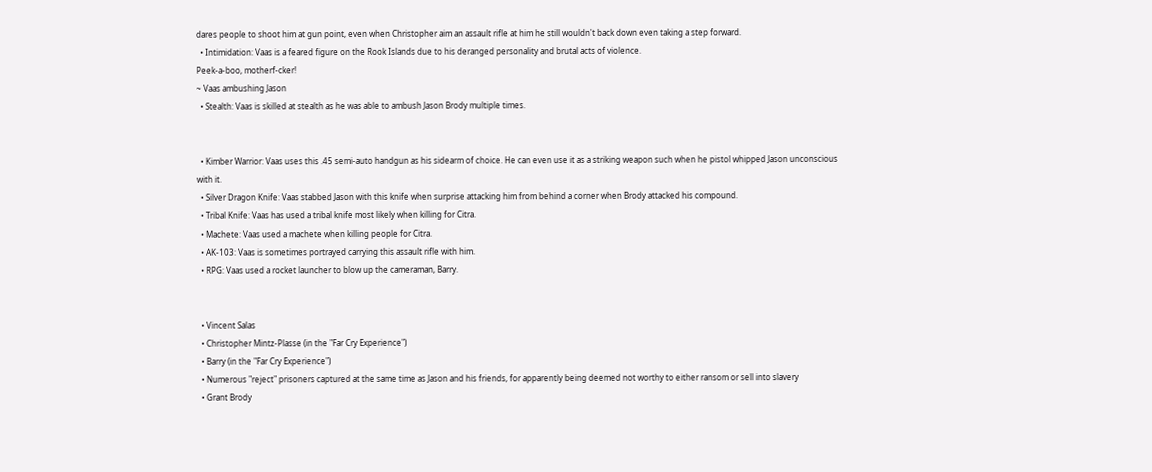dares people to shoot him at gun point, even when Christopher aim an assault rifle at him he still wouldn't back down even taking a step forward.
  • Intimidation: Vaas is a feared figure on the Rook Islands due to his deranged personality and brutal acts of violence.
Peek-a-boo, motherf-cker!
~ Vaas ambushing Jason
  • Stealth: Vaas is skilled at stealth as he was able to ambush Jason Brody multiple times.


  • Kimber Warrior: Vaas uses this .45 semi-auto handgun as his sidearm of choice. He can even use it as a striking weapon such when he pistol whipped Jason unconscious with it.
  • Silver Dragon Knife: Vaas stabbed Jason with this knife when surprise attacking him from behind a corner when Brody attacked his compound.
  • Tribal Knife: Vaas has used a tribal knife most likely when killing for Citra.
  • Machete: Vaas used a machete when killing people for Citra.
  • AK-103: Vaas is sometimes portrayed carrying this assault rifle with him.
  • RPG: Vaas used a rocket launcher to blow up the cameraman, Barry.


  • Vincent Salas
  • Christopher Mintz-Plasse (in the "Far Cry Experience")
  • Barry (in the "Far Cry Experience")
  • Numerous "reject" prisoners captured at the same time as Jason and his friends, for apparently being deemed not worthy to either ransom or sell into slavery
  • Grant Brody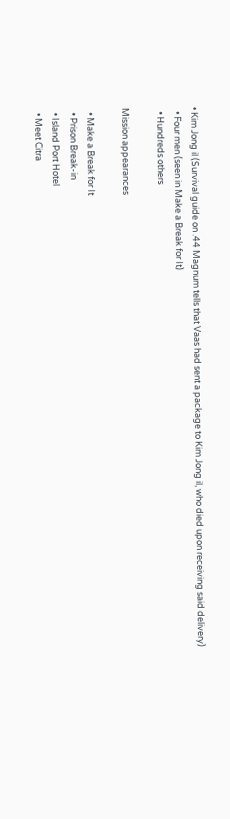• Kim Jong il (Survival guide on .44 Magnum tells that Vaas had sent a package to Kim Jong il, who died upon receiving said delivery)
  • Four men (seen in Make a Break for It)
  • Hundreds others

Mission appearances

  • Make a Break for It
  • Prison Break-in
  • Island Port Hotel
  • Meet Citra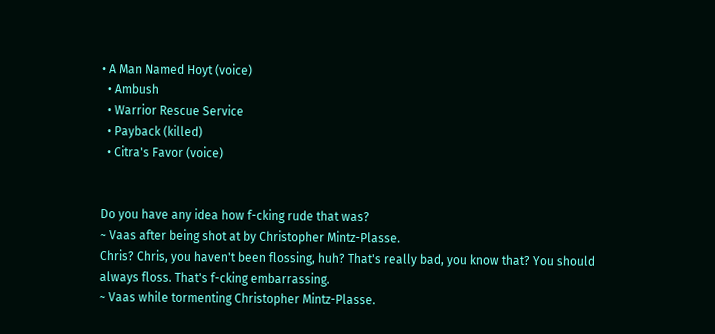• A Man Named Hoyt (voice)
  • Ambush
  • Warrior Rescue Service
  • Payback (killed)
  • Citra's Favor (voice)


Do you have any idea how f-cking rude that was?
~ Vaas after being shot at by Christopher Mintz-Plasse.
Chris? Chris, you haven't been flossing, huh? That's really bad, you know that? You should always floss. That's f-cking embarrassing.
~ Vaas while tormenting Christopher Mintz-Plasse.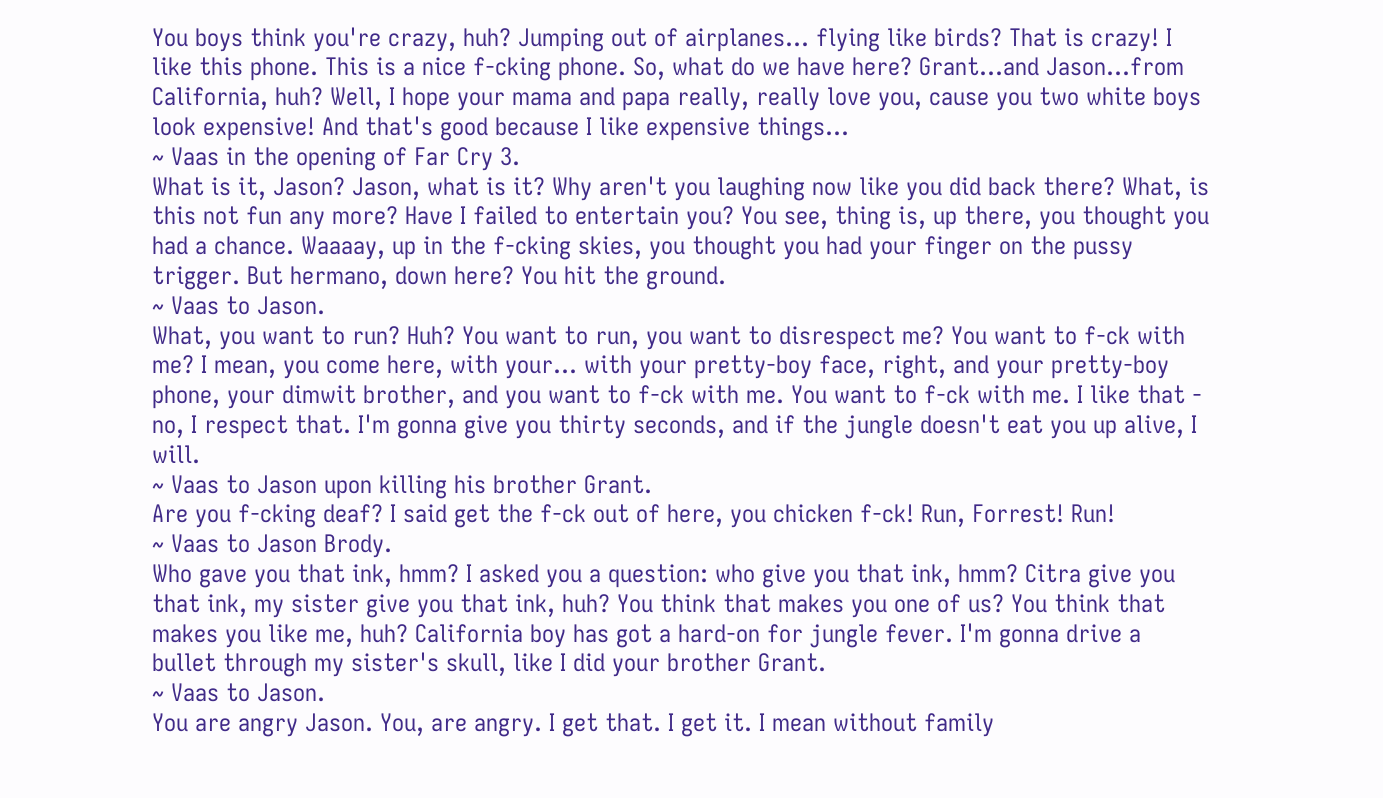You boys think you're crazy, huh? Jumping out of airplanes... flying like birds? That is crazy! I like this phone. This is a nice f-cking phone. So, what do we have here? Grant...and Jason...from California, huh? Well, I hope your mama and papa really, really love you, cause you two white boys look expensive! And that's good because I like expensive things...
~ Vaas in the opening of Far Cry 3.
What is it, Jason? Jason, what is it? Why aren't you laughing now like you did back there? What, is this not fun any more? Have I failed to entertain you? You see, thing is, up there, you thought you had a chance. Waaaay, up in the f-cking skies, you thought you had your finger on the pussy trigger. But hermano, down here? You hit the ground.
~ Vaas to Jason.
What, you want to run? Huh? You want to run, you want to disrespect me? You want to f-ck with me? I mean, you come here, with your... with your pretty-boy face, right, and your pretty-boy phone, your dimwit brother, and you want to f-ck with me. You want to f-ck with me. I like that - no, I respect that. I'm gonna give you thirty seconds, and if the jungle doesn't eat you up alive, I will.
~ Vaas to Jason upon killing his brother Grant.
Are you f-cking deaf? I said get the f-ck out of here, you chicken f-ck! Run, Forrest! Run!
~ Vaas to Jason Brody.
Who gave you that ink, hmm? I asked you a question: who give you that ink, hmm? Citra give you that ink, my sister give you that ink, huh? You think that makes you one of us? You think that makes you like me, huh? California boy has got a hard-on for jungle fever. I'm gonna drive a bullet through my sister's skull, like I did your brother Grant.
~ Vaas to Jason.
You are angry Jason. You, are angry. I get that. I get it. I mean without family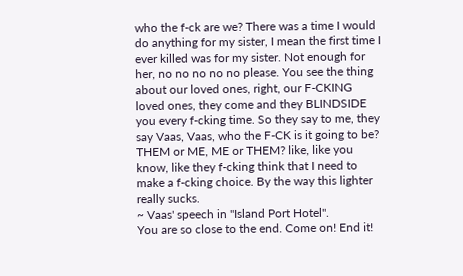who the f-ck are we? There was a time I would do anything for my sister, I mean the first time I ever killed was for my sister. Not enough for her, no no no no no please. You see the thing about our loved ones, right, our F-CKING loved ones, they come and they BLINDSIDE you every f-cking time. So they say to me, they say Vaas, Vaas, who the F-CK is it going to be? THEM or ME, ME or THEM? like, like you know, like they f-cking think that I need to make a f-cking choice. By the way this lighter really sucks.
~ Vaas' speech in "Island Port Hotel".
You are so close to the end. Come on! End it!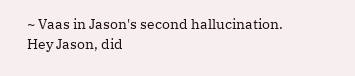~ Vaas in Jason's second hallucination.
Hey Jason, did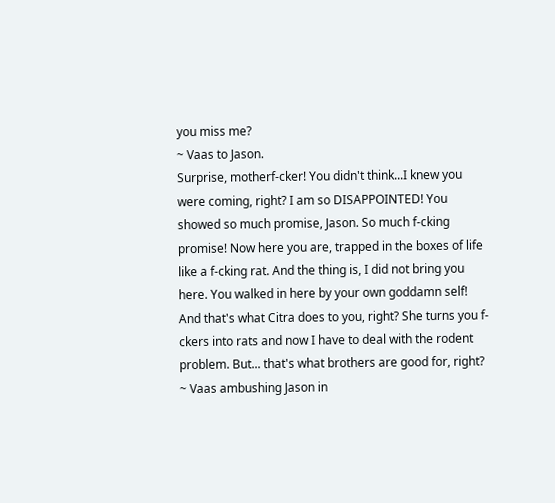you miss me?
~ Vaas to Jason.
Surprise, motherf-cker! You didn't think...I knew you were coming, right? I am so DISAPPOINTED! You showed so much promise, Jason. So much f-cking promise! Now here you are, trapped in the boxes of life like a f-cking rat. And the thing is, I did not bring you here. You walked in here by your own goddamn self! And that's what Citra does to you, right? She turns you f-ckers into rats and now I have to deal with the rodent problem. But... that's what brothers are good for, right?
~ Vaas ambushing Jason in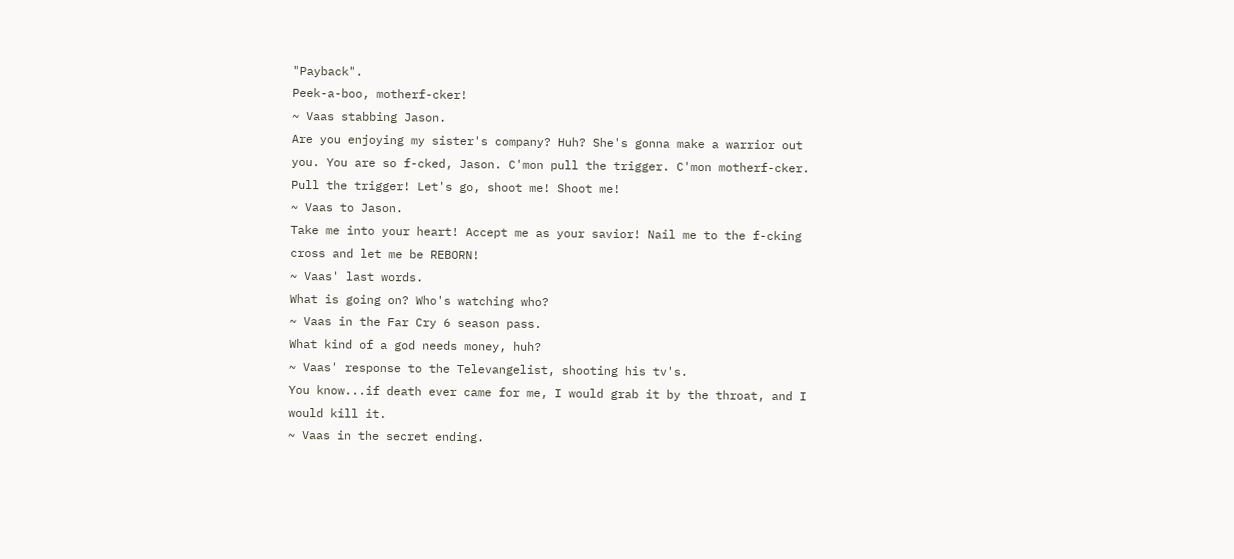"Payback".
Peek-a-boo, motherf-cker!
~ Vaas stabbing Jason.
Are you enjoying my sister's company? Huh? She's gonna make a warrior out you. You are so f-cked, Jason. C'mon pull the trigger. C'mon motherf-cker. Pull the trigger! Let's go, shoot me! Shoot me!
~ Vaas to Jason.
Take me into your heart! Accept me as your savior! Nail me to the f-cking cross and let me be REBORN!
~ Vaas' last words.
What is going on? Who's watching who?
~ Vaas in the Far Cry 6 season pass.
What kind of a god needs money, huh?
~ Vaas' response to the Televangelist, shooting his tv's.
You know...if death ever came for me, I would grab it by the throat, and I would kill it.
~ Vaas in the secret ending.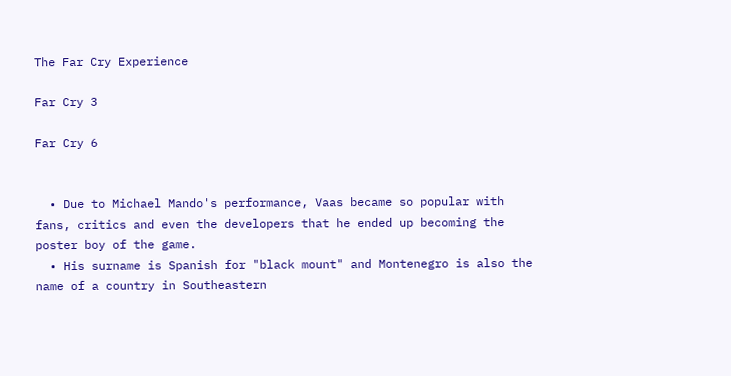The Far Cry Experience

Far Cry 3

Far Cry 6


  • Due to Michael Mando's performance, Vaas became so popular with fans, critics and even the developers that he ended up becoming the poster boy of the game.
  • His surname is Spanish for "black mount" and Montenegro is also the name of a country in Southeastern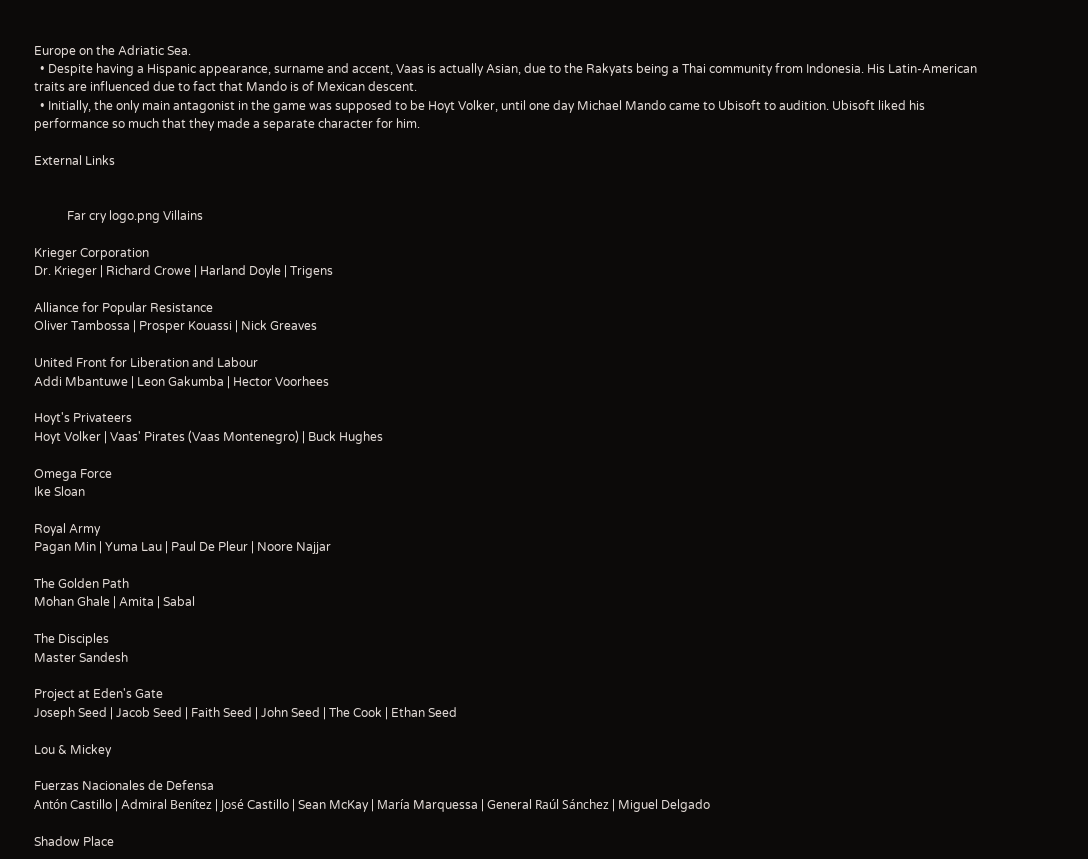Europe on the Adriatic Sea.
  • Despite having a Hispanic appearance, surname and accent, Vaas is actually Asian, due to the Rakyats being a Thai community from Indonesia. His Latin-American traits are influenced due to fact that Mando is of Mexican descent.
  • Initially, the only main antagonist in the game was supposed to be Hoyt Volker, until one day Michael Mando came to Ubisoft to audition. Ubisoft liked his performance so much that they made a separate character for him.

External Links


           Far cry logo.png Villains

Krieger Corporation
Dr. Krieger | Richard Crowe | Harland Doyle | Trigens

Alliance for Popular Resistance
Oliver Tambossa | Prosper Kouassi | Nick Greaves

United Front for Liberation and Labour
Addi Mbantuwe | Leon Gakumba | Hector Voorhees

Hoyt's Privateers
Hoyt Volker | Vaas' Pirates (Vaas Montenegro) | Buck Hughes

Omega Force
Ike Sloan

Royal Army
Pagan Min | Yuma Lau | Paul De Pleur | Noore Najjar

The Golden Path
Mohan Ghale | Amita | Sabal

The Disciples
Master Sandesh

Project at Eden's Gate
Joseph Seed | Jacob Seed | Faith Seed | John Seed | The Cook | Ethan Seed

Lou & Mickey

Fuerzas Nacionales de Defensa
Antón Castillo | Admiral Benítez | José Castillo | Sean McKay | María Marquessa | General Raúl Sánchez | Miguel Delgado

Shadow Place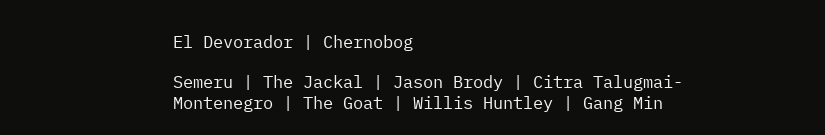El Devorador | Chernobog

Semeru | The Jackal | Jason Brody | Citra Talugmai-Montenegro | The Goat | Willis Huntley | Gang Min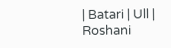| Batari | Ull | Roshani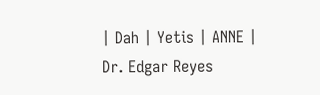| Dah | Yetis | ANNE | Dr. Edgar Reyes